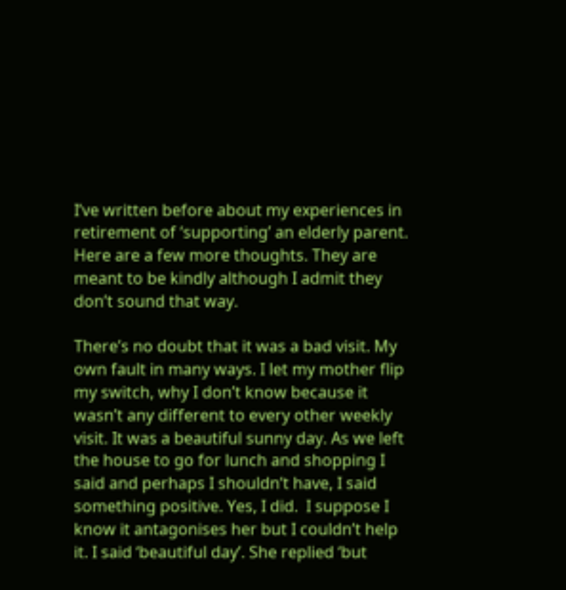I’ve written before about my experiences in retirement of ‘supporting’ an elderly parent. Here are a few more thoughts. They are meant to be kindly although I admit they don’t sound that way.

There’s no doubt that it was a bad visit. My own fault in many ways. I let my mother flip my switch, why I don’t know because it wasn’t any different to every other weekly visit. It was a beautiful sunny day. As we left the house to go for lunch and shopping I said and perhaps I shouldn’t have, I said something positive. Yes, I did.  I suppose I know it antagonises her but I couldn’t help it. I said ‘beautiful day’. She replied ‘but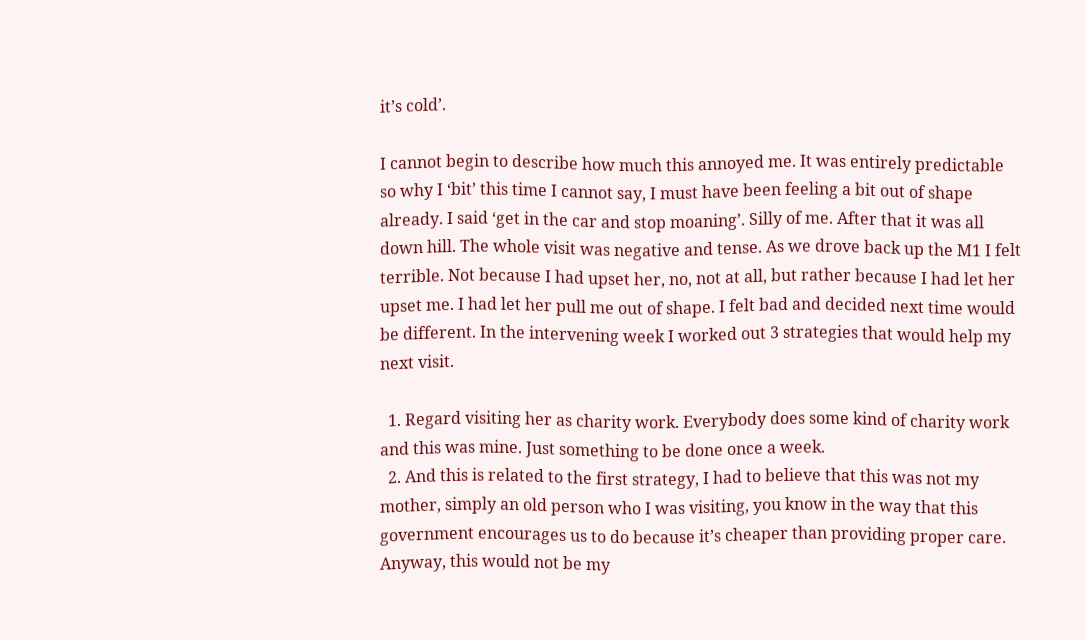it’s cold’.

I cannot begin to describe how much this annoyed me. It was entirely predictable so why I ‘bit’ this time I cannot say, I must have been feeling a bit out of shape already. I said ‘get in the car and stop moaning’. Silly of me. After that it was all down hill. The whole visit was negative and tense. As we drove back up the M1 I felt terrible. Not because I had upset her, no, not at all, but rather because I had let her upset me. I had let her pull me out of shape. I felt bad and decided next time would be different. In the intervening week I worked out 3 strategies that would help my next visit.

  1. Regard visiting her as charity work. Everybody does some kind of charity work and this was mine. Just something to be done once a week.
  2. And this is related to the first strategy, I had to believe that this was not my mother, simply an old person who I was visiting, you know in the way that this government encourages us to do because it’s cheaper than providing proper care. Anyway, this would not be my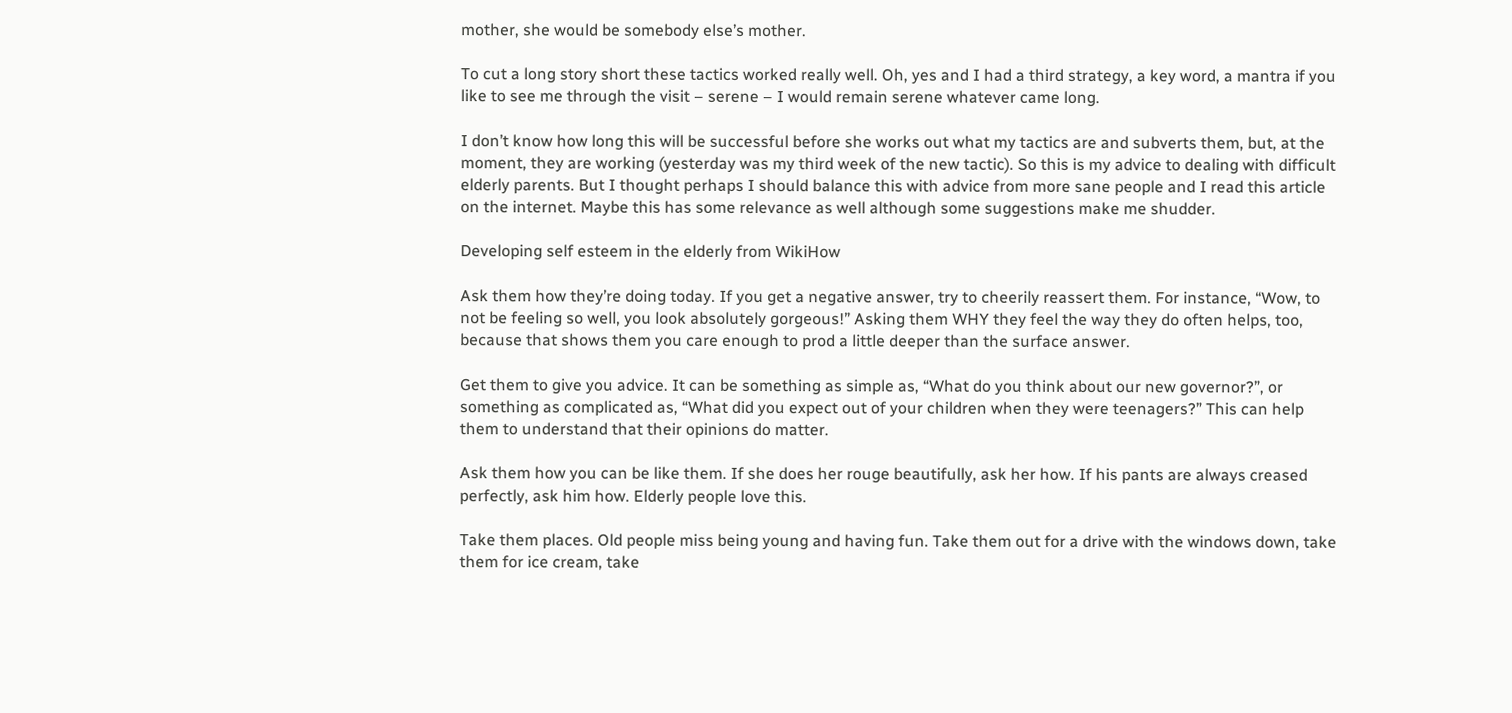mother, she would be somebody else’s mother.

To cut a long story short these tactics worked really well. Oh, yes and I had a third strategy, a key word, a mantra if you like to see me through the visit – serene – I would remain serene whatever came long.

I don’t know how long this will be successful before she works out what my tactics are and subverts them, but, at the moment, they are working (yesterday was my third week of the new tactic). So this is my advice to dealing with difficult elderly parents. But I thought perhaps I should balance this with advice from more sane people and I read this article on the internet. Maybe this has some relevance as well although some suggestions make me shudder.

Developing self esteem in the elderly from WikiHow

Ask them how they’re doing today. If you get a negative answer, try to cheerily reassert them. For instance, “Wow, to not be feeling so well, you look absolutely gorgeous!” Asking them WHY they feel the way they do often helps, too, because that shows them you care enough to prod a little deeper than the surface answer.

Get them to give you advice. It can be something as simple as, “What do you think about our new governor?”, or something as complicated as, “What did you expect out of your children when they were teenagers?” This can help them to understand that their opinions do matter.

Ask them how you can be like them. If she does her rouge beautifully, ask her how. If his pants are always creased perfectly, ask him how. Elderly people love this.

Take them places. Old people miss being young and having fun. Take them out for a drive with the windows down, take them for ice cream, take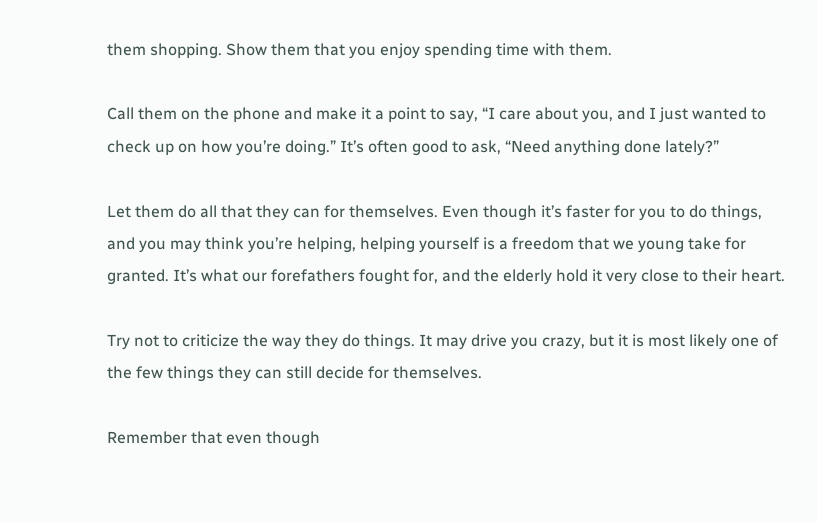them shopping. Show them that you enjoy spending time with them.

Call them on the phone and make it a point to say, “I care about you, and I just wanted to check up on how you’re doing.” It’s often good to ask, “Need anything done lately?”

Let them do all that they can for themselves. Even though it’s faster for you to do things, and you may think you’re helping, helping yourself is a freedom that we young take for granted. It’s what our forefathers fought for, and the elderly hold it very close to their heart.

Try not to criticize the way they do things. It may drive you crazy, but it is most likely one of the few things they can still decide for themselves.

Remember that even though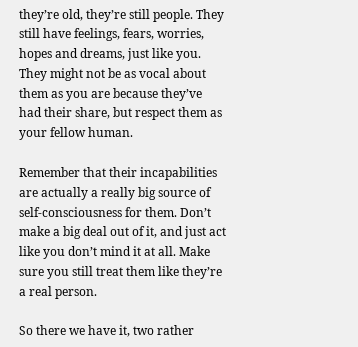they’re old, they’re still people. They still have feelings, fears, worries, hopes and dreams, just like you. They might not be as vocal about them as you are because they’ve had their share, but respect them as your fellow human.

Remember that their incapabilities are actually a really big source of self-consciousness for them. Don’t make a big deal out of it, and just act like you don’t mind it at all. Make sure you still treat them like they’re a real person.

So there we have it, two rather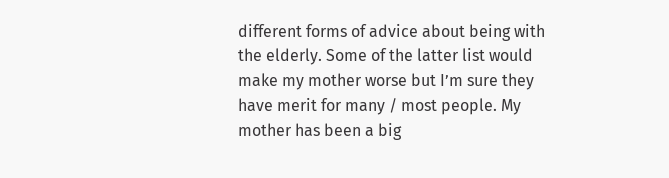different forms of advice about being with the elderly. Some of the latter list would make my mother worse but I’m sure they have merit for many / most people. My mother has been a big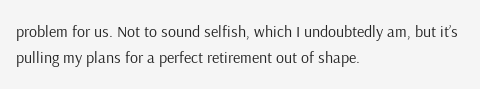problem for us. Not to sound selfish, which I undoubtedly am, but it’s pulling my plans for a perfect retirement out of shape.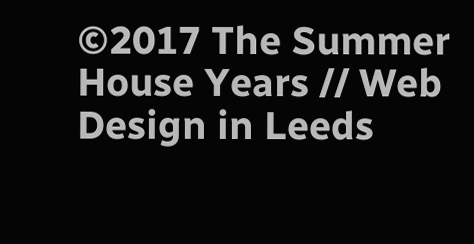©2017 The Summer House Years // Web Design in Leeds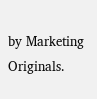by Marketing Originals.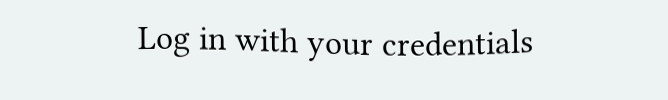Log in with your credentials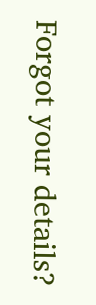Forgot your details?